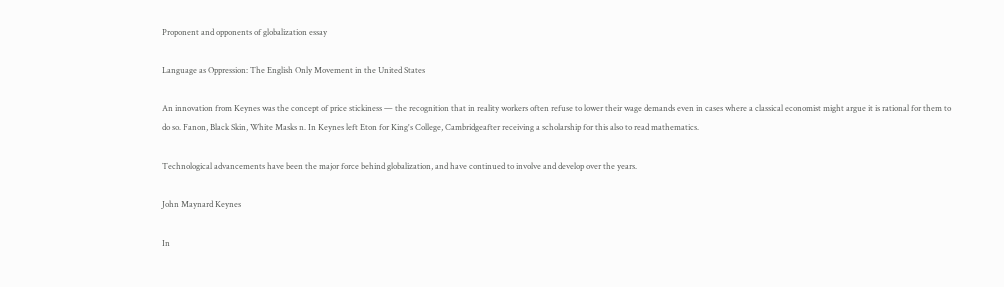Proponent and opponents of globalization essay

Language as Oppression: The English Only Movement in the United States

An innovation from Keynes was the concept of price stickiness — the recognition that in reality workers often refuse to lower their wage demands even in cases where a classical economist might argue it is rational for them to do so. Fanon, Black Skin, White Masks n. In Keynes left Eton for King's College, Cambridgeafter receiving a scholarship for this also to read mathematics.

Technological advancements have been the major force behind globalization, and have continued to involve and develop over the years.

John Maynard Keynes

In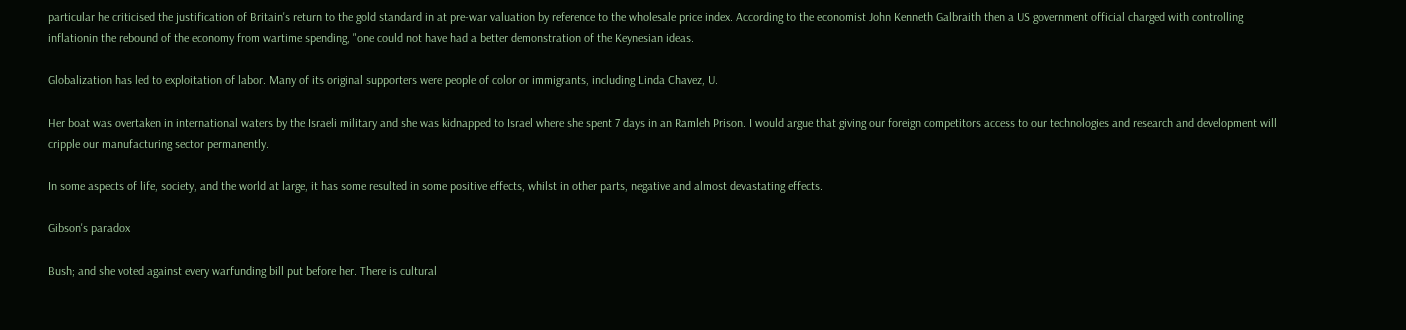particular he criticised the justification of Britain's return to the gold standard in at pre-war valuation by reference to the wholesale price index. According to the economist John Kenneth Galbraith then a US government official charged with controlling inflationin the rebound of the economy from wartime spending, "one could not have had a better demonstration of the Keynesian ideas.

Globalization has led to exploitation of labor. Many of its original supporters were people of color or immigrants, including Linda Chavez, U.

Her boat was overtaken in international waters by the Israeli military and she was kidnapped to Israel where she spent 7 days in an Ramleh Prison. I would argue that giving our foreign competitors access to our technologies and research and development will cripple our manufacturing sector permanently.

In some aspects of life, society, and the world at large, it has some resulted in some positive effects, whilst in other parts, negative and almost devastating effects.

Gibson's paradox

Bush; and she voted against every warfunding bill put before her. There is cultural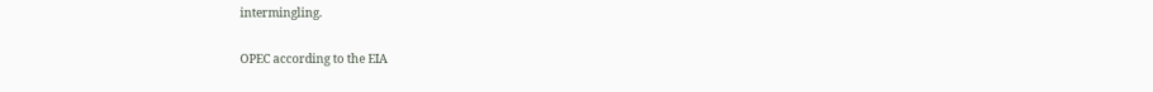intermingling.

OPEC according to the EIA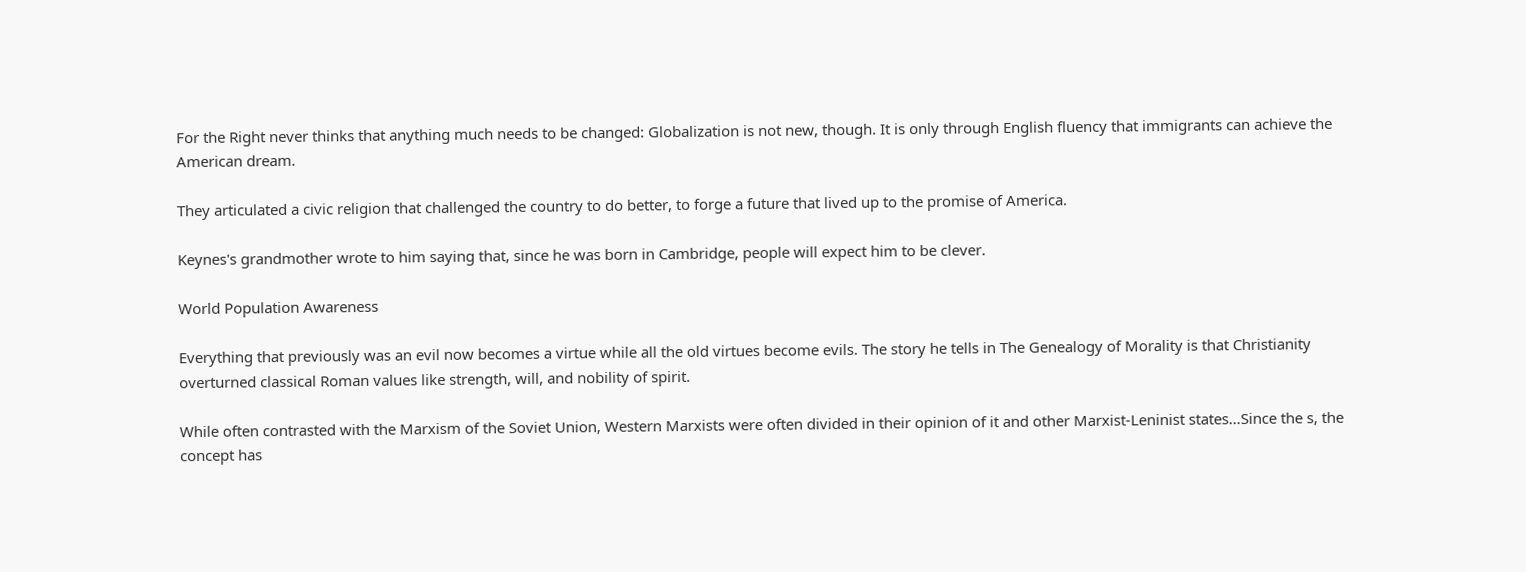For the Right never thinks that anything much needs to be changed: Globalization is not new, though. It is only through English fluency that immigrants can achieve the American dream.

They articulated a civic religion that challenged the country to do better, to forge a future that lived up to the promise of America.

Keynes's grandmother wrote to him saying that, since he was born in Cambridge, people will expect him to be clever.

World Population Awareness

Everything that previously was an evil now becomes a virtue while all the old virtues become evils. The story he tells in The Genealogy of Morality is that Christianity overturned classical Roman values like strength, will, and nobility of spirit.

While often contrasted with the Marxism of the Soviet Union, Western Marxists were often divided in their opinion of it and other Marxist-Leninist states…Since the s, the concept has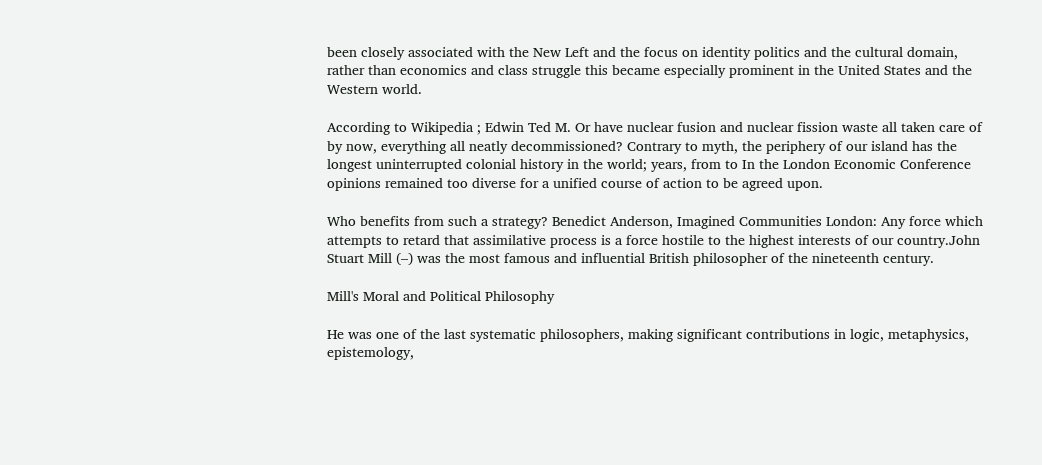been closely associated with the New Left and the focus on identity politics and the cultural domain, rather than economics and class struggle this became especially prominent in the United States and the Western world.

According to Wikipedia ; Edwin Ted M. Or have nuclear fusion and nuclear fission waste all taken care of by now, everything all neatly decommissioned? Contrary to myth, the periphery of our island has the longest uninterrupted colonial history in the world; years, from to In the London Economic Conference opinions remained too diverse for a unified course of action to be agreed upon.

Who benefits from such a strategy? Benedict Anderson, Imagined Communities London: Any force which attempts to retard that assimilative process is a force hostile to the highest interests of our country.John Stuart Mill (–) was the most famous and influential British philosopher of the nineteenth century.

Mill's Moral and Political Philosophy

He was one of the last systematic philosophers, making significant contributions in logic, metaphysics, epistemology,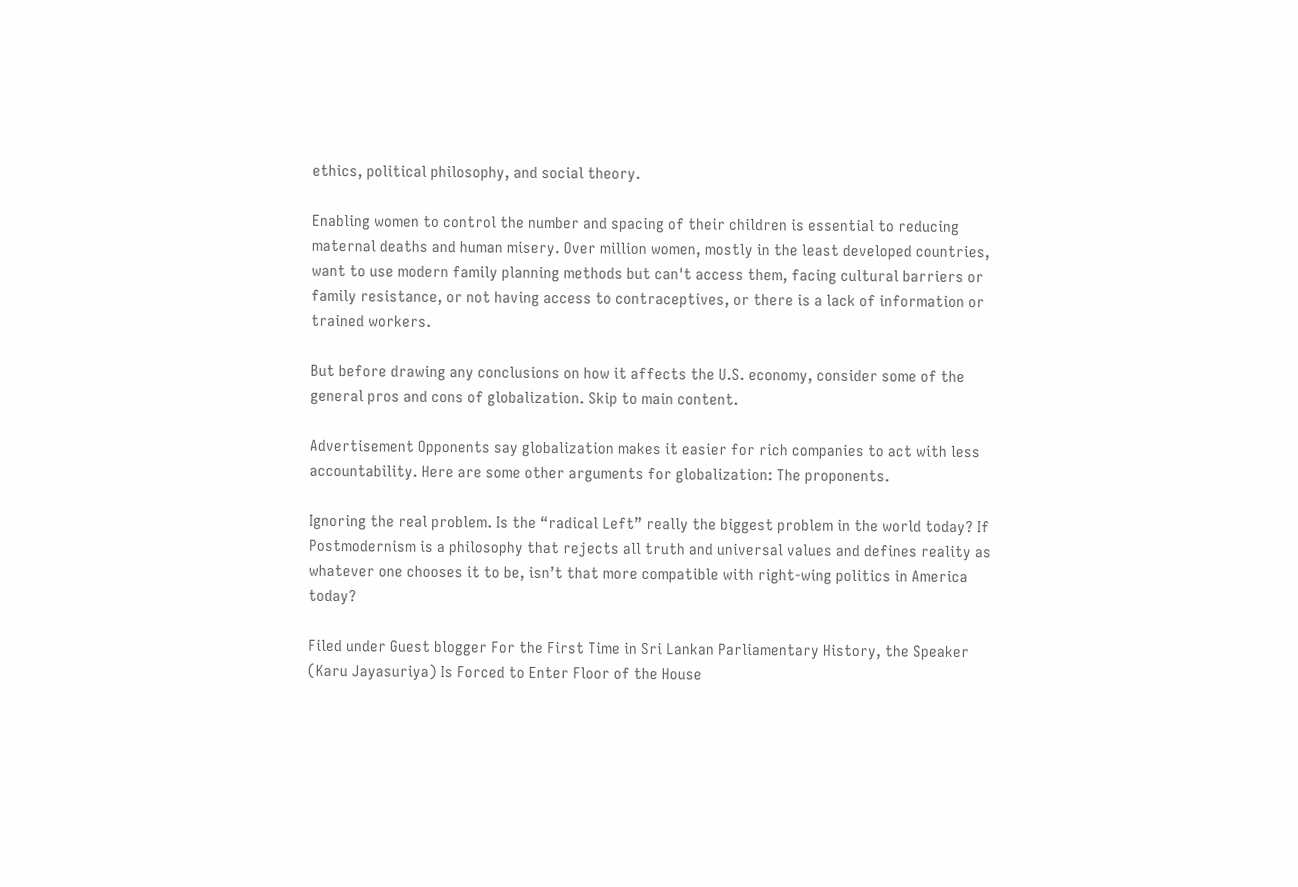ethics, political philosophy, and social theory.

Enabling women to control the number and spacing of their children is essential to reducing maternal deaths and human misery. Over million women, mostly in the least developed countries, want to use modern family planning methods but can't access them, facing cultural barriers or family resistance, or not having access to contraceptives, or there is a lack of information or trained workers.

But before drawing any conclusions on how it affects the U.S. economy, consider some of the general pros and cons of globalization. Skip to main content.

Advertisement Opponents say globalization makes it easier for rich companies to act with less accountability. Here are some other arguments for globalization: The proponents.

Ignoring the real problem. Is the “radical Left” really the biggest problem in the world today? If Postmodernism is a philosophy that rejects all truth and universal values and defines reality as whatever one chooses it to be, isn’t that more compatible with right-wing politics in America today?

Filed under Guest blogger For the First Time in Sri Lankan Parliamentary History, the Speaker (Karu Jayasuriya) Is Forced to Enter Floor of the House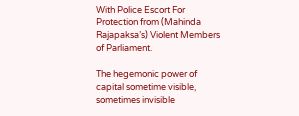With Police Escort For Protection from (Mahinda Rajapaksa’s) Violent Members of Parliament.

The hegemonic power of capital sometime visible, sometimes invisible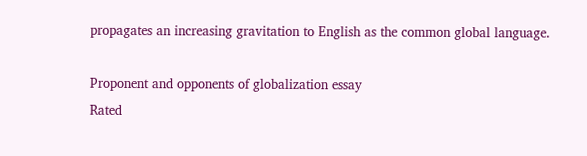propagates an increasing gravitation to English as the common global language.

Proponent and opponents of globalization essay
Rated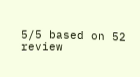5/5 based on 52 review